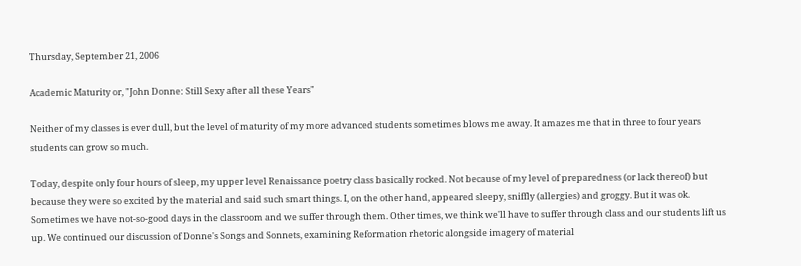Thursday, September 21, 2006

Academic Maturity or, "John Donne: Still Sexy after all these Years"

Neither of my classes is ever dull, but the level of maturity of my more advanced students sometimes blows me away. It amazes me that in three to four years students can grow so much.

Today, despite only four hours of sleep, my upper level Renaissance poetry class basically rocked. Not because of my level of preparedness (or lack thereof) but because they were so excited by the material and said such smart things. I, on the other hand, appeared sleepy, sniffly (allergies) and groggy. But it was ok. Sometimes we have not-so-good days in the classroom and we suffer through them. Other times, we think we'll have to suffer through class and our students lift us up. We continued our discussion of Donne's Songs and Sonnets, examining Reformation rhetoric alongside imagery of material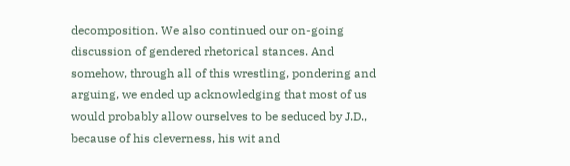decomposition. We also continued our on-going discussion of gendered rhetorical stances. And somehow, through all of this wrestling, pondering and arguing, we ended up acknowledging that most of us would probably allow ourselves to be seduced by J.D., because of his cleverness, his wit and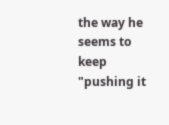the way he seems to keep "pushing it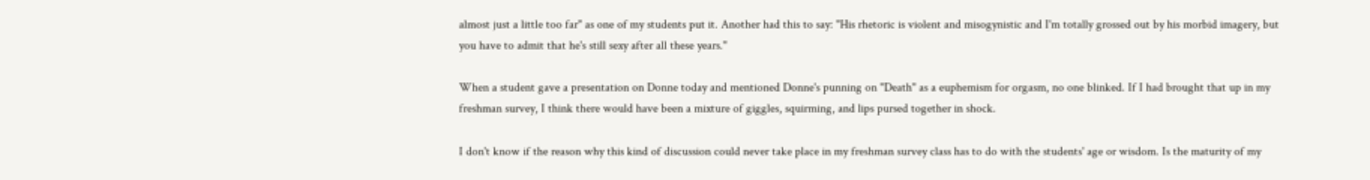almost just a little too far" as one of my students put it. Another had this to say: "His rhetoric is violent and misogynistic and I'm totally grossed out by his morbid imagery, but you have to admit that he's still sexy after all these years."

When a student gave a presentation on Donne today and mentioned Donne's punning on "Death" as a euphemism for orgasm, no one blinked. If I had brought that up in my freshman survey, I think there would have been a mixture of giggles, squirming, and lips pursed together in shock.

I don't know if the reason why this kind of discussion could never take place in my freshman survey class has to do with the students' age or wisdom. Is the maturity of my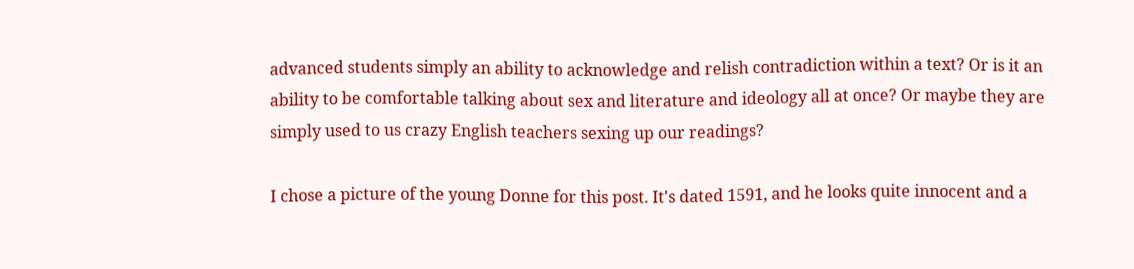advanced students simply an ability to acknowledge and relish contradiction within a text? Or is it an ability to be comfortable talking about sex and literature and ideology all at once? Or maybe they are simply used to us crazy English teachers sexing up our readings?

I chose a picture of the young Donne for this post. It's dated 1591, and he looks quite innocent and a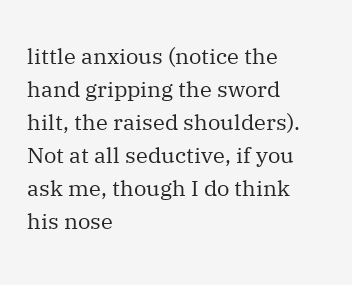little anxious (notice the hand gripping the sword hilt, the raised shoulders). Not at all seductive, if you ask me, though I do think his nose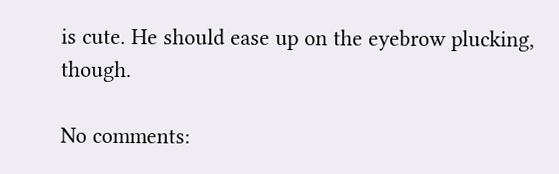is cute. He should ease up on the eyebrow plucking, though.

No comments: